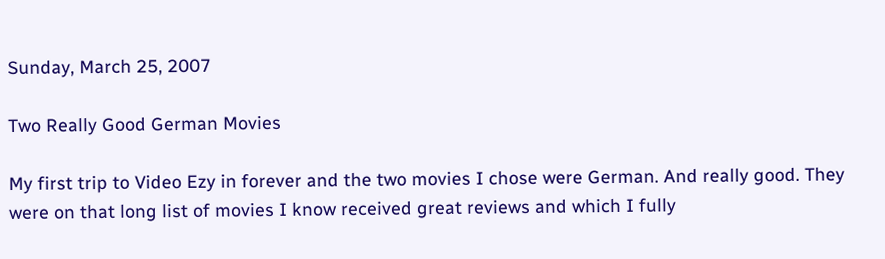Sunday, March 25, 2007

Two Really Good German Movies

My first trip to Video Ezy in forever and the two movies I chose were German. And really good. They were on that long list of movies I know received great reviews and which I fully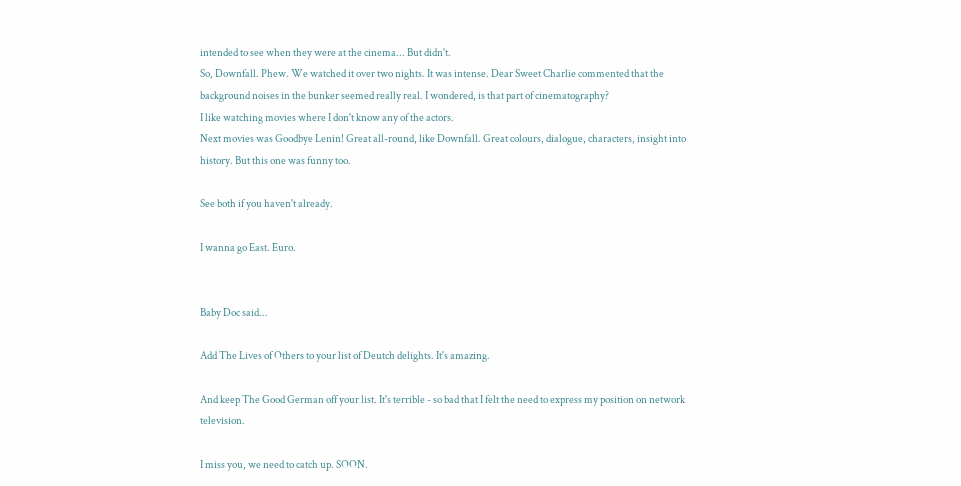intended to see when they were at the cinema... But didn't.
So, Downfall. Phew. We watched it over two nights. It was intense. Dear Sweet Charlie commented that the background noises in the bunker seemed really real. I wondered, is that part of cinematography?
I like watching movies where I don't know any of the actors.
Next movies was Goodbye Lenin! Great all-round, like Downfall. Great colours, dialogue, characters, insight into history. But this one was funny too.

See both if you haven't already.

I wanna go East. Euro.


Baby Doc said...

Add The Lives of Others to your list of Deutch delights. It's amazing.

And keep The Good German off your list. It's terrible - so bad that I felt the need to express my position on network television.

I miss you, we need to catch up. SOON.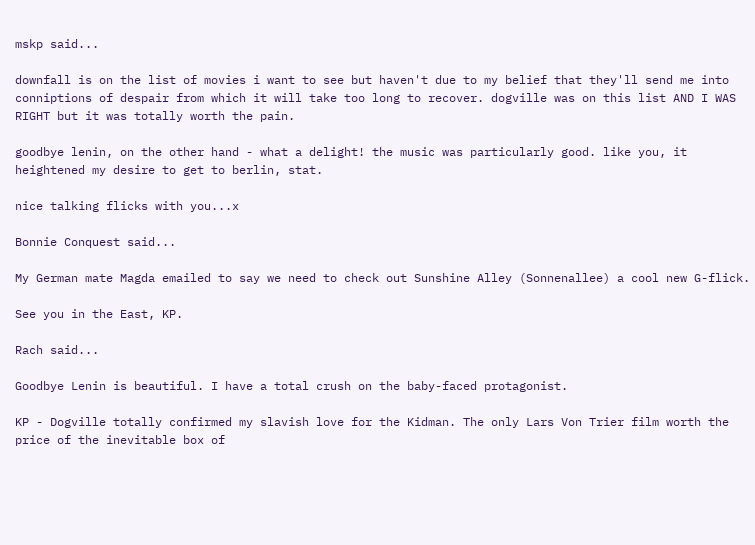mskp said...

downfall is on the list of movies i want to see but haven't due to my belief that they'll send me into conniptions of despair from which it will take too long to recover. dogville was on this list AND I WAS RIGHT but it was totally worth the pain.

goodbye lenin, on the other hand - what a delight! the music was particularly good. like you, it heightened my desire to get to berlin, stat.

nice talking flicks with you...x

Bonnie Conquest said...

My German mate Magda emailed to say we need to check out Sunshine Alley (Sonnenallee) a cool new G-flick.

See you in the East, KP.

Rach said...

Goodbye Lenin is beautiful. I have a total crush on the baby-faced protagonist.

KP - Dogville totally confirmed my slavish love for the Kidman. The only Lars Von Trier film worth the price of the inevitable box of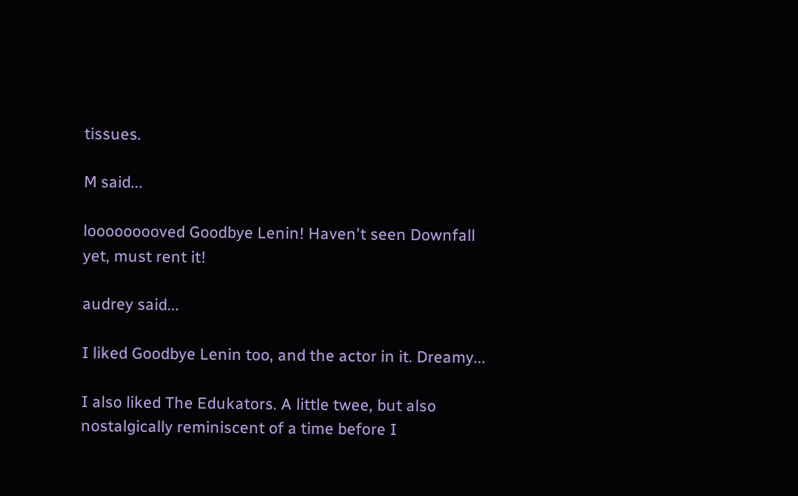tissues.

M said...

looooooooved Goodbye Lenin! Haven't seen Downfall yet, must rent it!

audrey said...

I liked Goodbye Lenin too, and the actor in it. Dreamy...

I also liked The Edukators. A little twee, but also nostalgically reminiscent of a time before I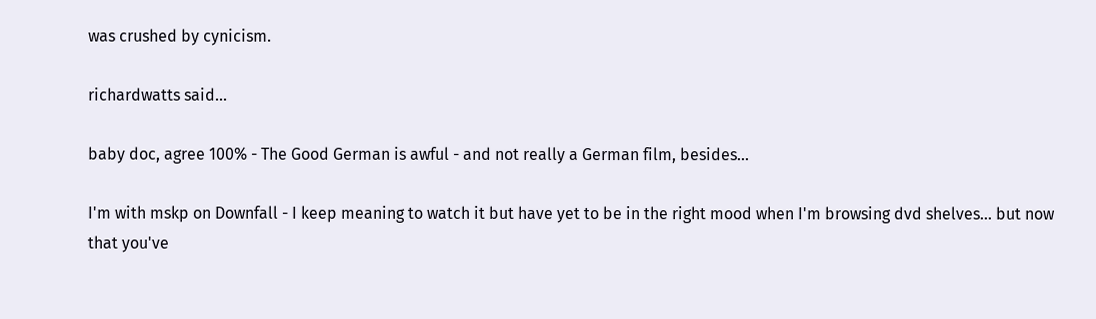was crushed by cynicism.

richardwatts said...

baby doc, agree 100% - The Good German is awful - and not really a German film, besides...

I'm with mskp on Downfall - I keep meaning to watch it but have yet to be in the right mood when I'm browsing dvd shelves... but now that you've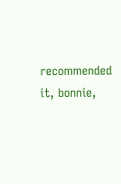recommended it, bonnie,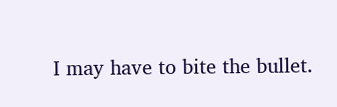I may have to bite the bullet.